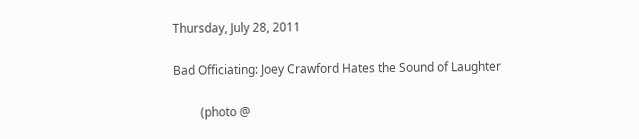Thursday, July 28, 2011

Bad Officiating: Joey Crawford Hates the Sound of Laughter

         (photo @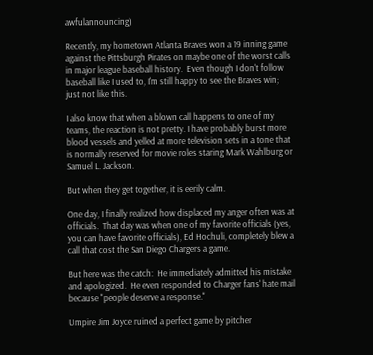awfulannouncing)

Recently, my hometown Atlanta Braves won a 19 inning game against the Pittsburgh Pirates on maybe one of the worst calls in major league baseball history.  Even though I don't follow baseball like I used to, I'm still happy to see the Braves win; just not like this.

I also know that when a blown call happens to one of my teams, the reaction is not pretty. I have probably burst more blood vessels and yelled at more television sets in a tone that is normally reserved for movie roles staring Mark Wahlburg or Samuel L. Jackson.

But when they get together, it is eerily calm.

One day, I finally realized how displaced my anger often was at officials.  That day was when one of my favorite officials (yes, you can have favorite officials), Ed Hochuli, completely blew a call that cost the San Diego Chargers a game.

But here was the catch:  He immediately admitted his mistake and apologized.  He even responded to Charger fans' hate mail because "people deserve a response."

Umpire Jim Joyce ruined a perfect game by pitcher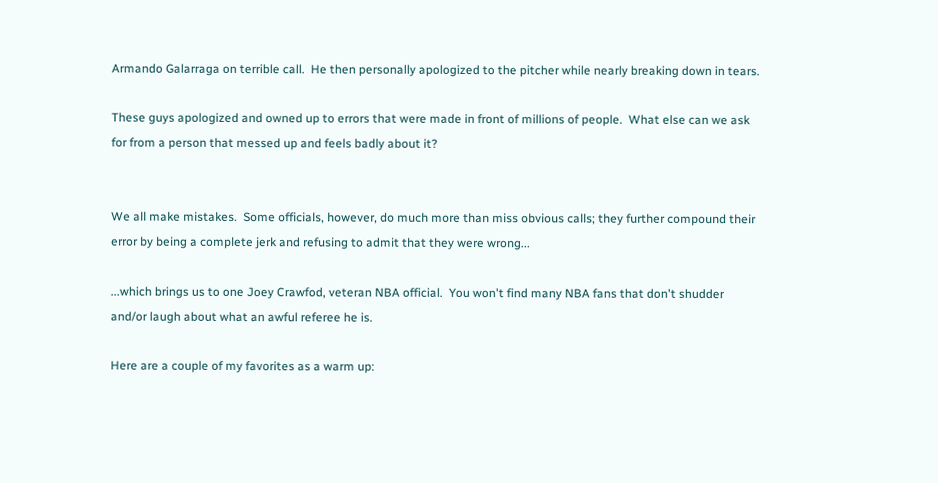Armando Galarraga on terrible call.  He then personally apologized to the pitcher while nearly breaking down in tears.

These guys apologized and owned up to errors that were made in front of millions of people.  What else can we ask for from a person that messed up and feels badly about it?


We all make mistakes.  Some officials, however, do much more than miss obvious calls; they further compound their error by being a complete jerk and refusing to admit that they were wrong...

...which brings us to one Joey Crawfod, veteran NBA official.  You won't find many NBA fans that don't shudder and/or laugh about what an awful referee he is.

Here are a couple of my favorites as a warm up: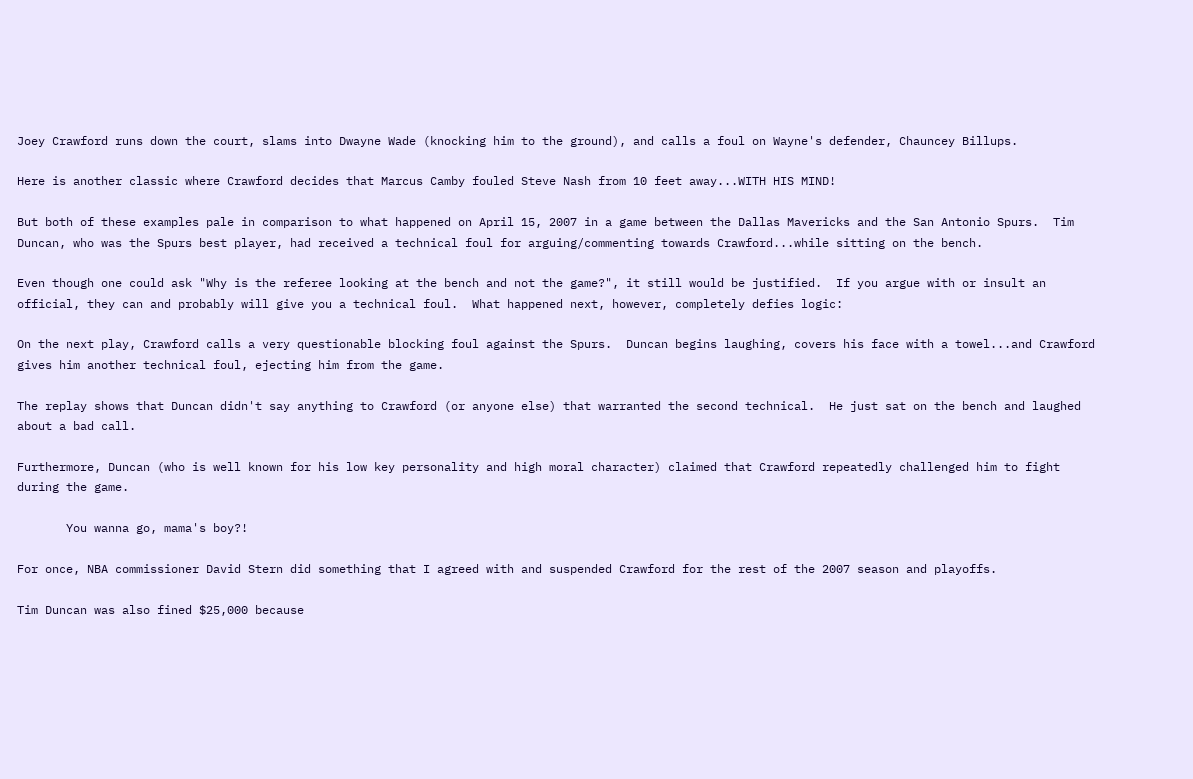Joey Crawford runs down the court, slams into Dwayne Wade (knocking him to the ground), and calls a foul on Wayne's defender, Chauncey Billups.

Here is another classic where Crawford decides that Marcus Camby fouled Steve Nash from 10 feet away...WITH HIS MIND!

But both of these examples pale in comparison to what happened on April 15, 2007 in a game between the Dallas Mavericks and the San Antonio Spurs.  Tim Duncan, who was the Spurs best player, had received a technical foul for arguing/commenting towards Crawford...while sitting on the bench.

Even though one could ask "Why is the referee looking at the bench and not the game?", it still would be justified.  If you argue with or insult an official, they can and probably will give you a technical foul.  What happened next, however, completely defies logic:

On the next play, Crawford calls a very questionable blocking foul against the Spurs.  Duncan begins laughing, covers his face with a towel...and Crawford gives him another technical foul, ejecting him from the game.

The replay shows that Duncan didn't say anything to Crawford (or anyone else) that warranted the second technical.  He just sat on the bench and laughed about a bad call.

Furthermore, Duncan (who is well known for his low key personality and high moral character) claimed that Crawford repeatedly challenged him to fight during the game.

       You wanna go, mama's boy?!

For once, NBA commissioner David Stern did something that I agreed with and suspended Crawford for the rest of the 2007 season and playoffs.

Tim Duncan was also fined $25,000 because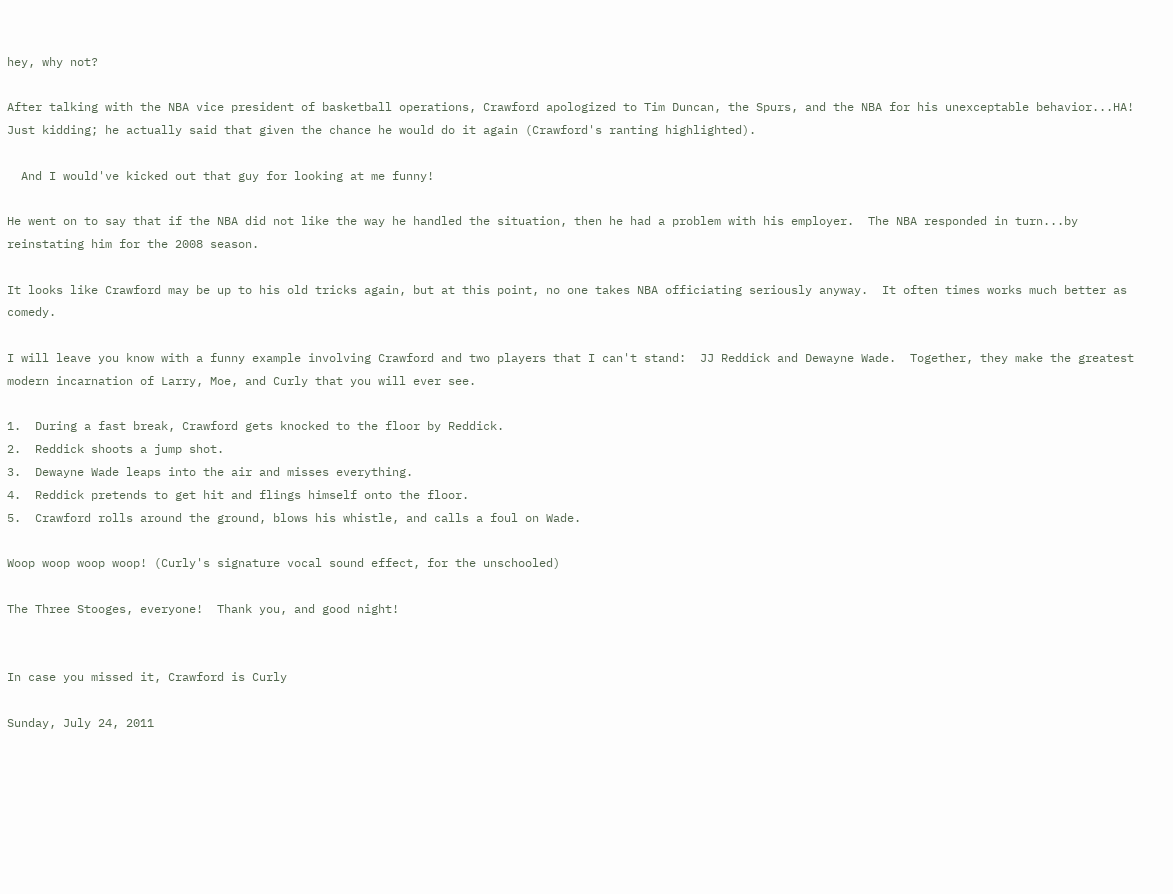hey, why not?

After talking with the NBA vice president of basketball operations, Crawford apologized to Tim Duncan, the Spurs, and the NBA for his unexceptable behavior...HA!  Just kidding; he actually said that given the chance he would do it again (Crawford's ranting highlighted).

  And I would've kicked out that guy for looking at me funny!

He went on to say that if the NBA did not like the way he handled the situation, then he had a problem with his employer.  The NBA responded in turn...by reinstating him for the 2008 season.

It looks like Crawford may be up to his old tricks again, but at this point, no one takes NBA officiating seriously anyway.  It often times works much better as comedy.

I will leave you know with a funny example involving Crawford and two players that I can't stand:  JJ Reddick and Dewayne Wade.  Together, they make the greatest modern incarnation of Larry, Moe, and Curly that you will ever see.

1.  During a fast break, Crawford gets knocked to the floor by Reddick.
2.  Reddick shoots a jump shot.
3.  Dewayne Wade leaps into the air and misses everything.
4.  Reddick pretends to get hit and flings himself onto the floor.
5.  Crawford rolls around the ground, blows his whistle, and calls a foul on Wade.

Woop woop woop woop! (Curly's signature vocal sound effect, for the unschooled)

The Three Stooges, everyone!  Thank you, and good night!


In case you missed it, Crawford is Curly

Sunday, July 24, 2011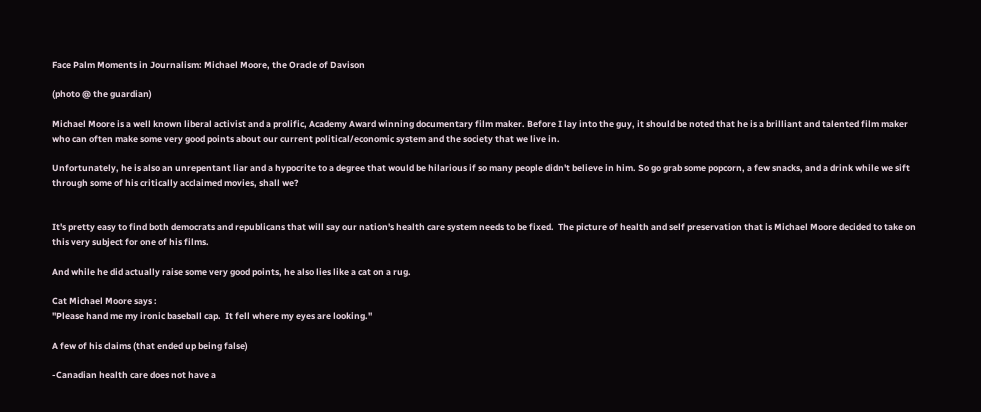Face Palm Moments in Journalism: Michael Moore, the Oracle of Davison

(photo @ the guardian)

Michael Moore is a well known liberal activist and a prolific, Academy Award winning documentary film maker. Before I lay into the guy, it should be noted that he is a brilliant and talented film maker who can often make some very good points about our current political/economic system and the society that we live in.

Unfortunately, he is also an unrepentant liar and a hypocrite to a degree that would be hilarious if so many people didn't believe in him. So go grab some popcorn, a few snacks, and a drink while we sift through some of his critically acclaimed movies, shall we?


It's pretty easy to find both democrats and republicans that will say our nation's health care system needs to be fixed.  The picture of health and self preservation that is Michael Moore decided to take on this very subject for one of his films.

And while he did actually raise some very good points, he also lies like a cat on a rug.

Cat Michael Moore says :
"Please hand me my ironic baseball cap.  It fell where my eyes are looking."

A few of his claims (that ended up being false)

-Canadian health care does not have a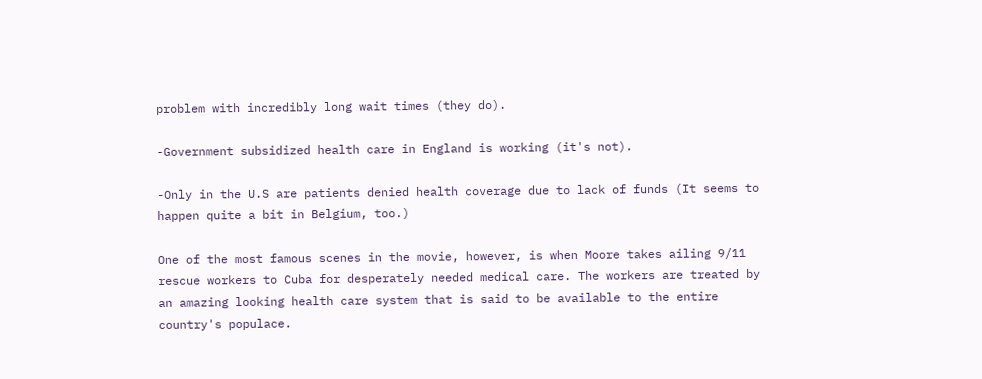problem with incredibly long wait times (they do).

-Government subsidized health care in England is working (it's not).

-Only in the U.S are patients denied health coverage due to lack of funds (It seems to happen quite a bit in Belgium, too.)

One of the most famous scenes in the movie, however, is when Moore takes ailing 9/11 rescue workers to Cuba for desperately needed medical care. The workers are treated by an amazing looking health care system that is said to be available to the entire country's populace.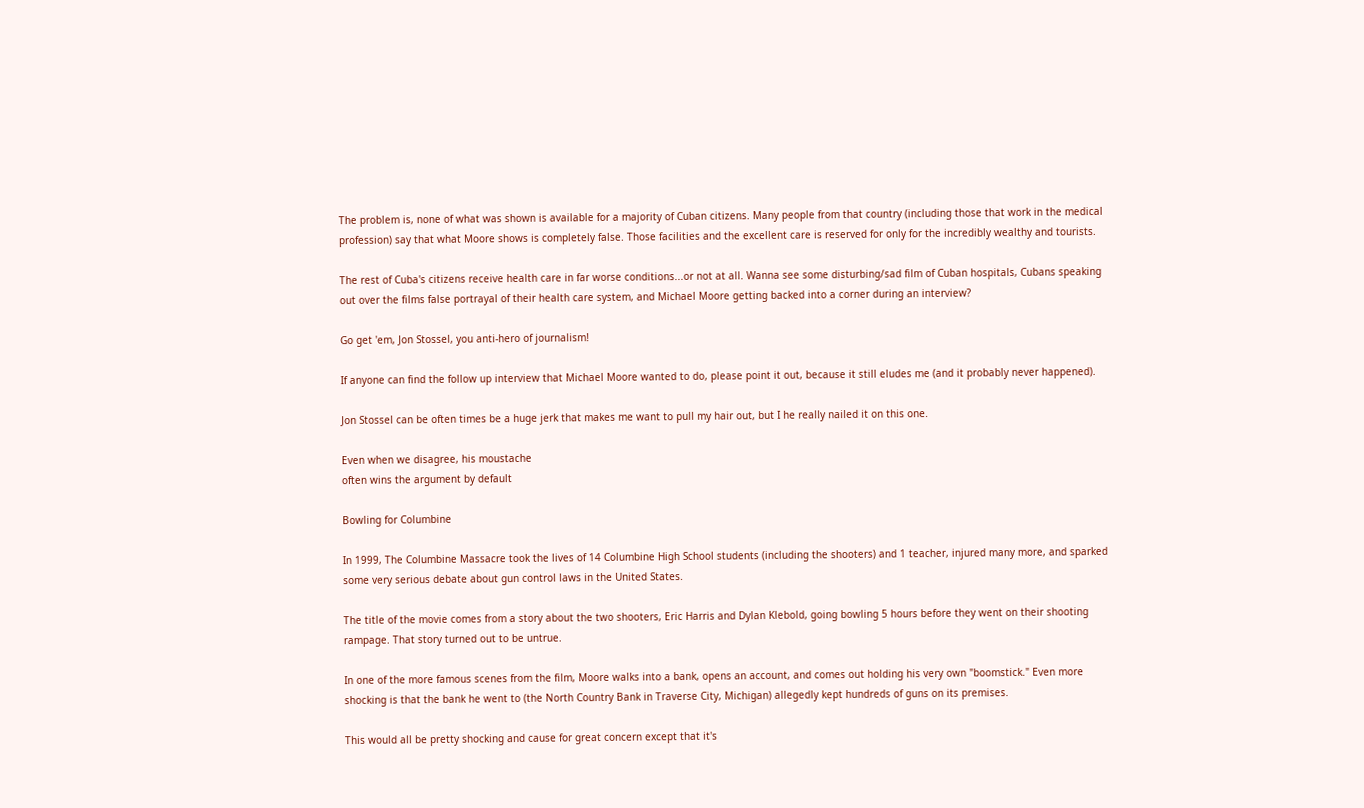The problem is, none of what was shown is available for a majority of Cuban citizens. Many people from that country (including those that work in the medical profession) say that what Moore shows is completely false. Those facilities and the excellent care is reserved for only for the incredibly wealthy and tourists.

The rest of Cuba's citizens receive health care in far worse conditions...or not at all. Wanna see some disturbing/sad film of Cuban hospitals, Cubans speaking out over the films false portrayal of their health care system, and Michael Moore getting backed into a corner during an interview?

Go get 'em, Jon Stossel, you anti-hero of journalism!

If anyone can find the follow up interview that Michael Moore wanted to do, please point it out, because it still eludes me (and it probably never happened).

Jon Stossel can be often times be a huge jerk that makes me want to pull my hair out, but I he really nailed it on this one.

Even when we disagree, his moustache
often wins the argument by default

Bowling for Columbine

In 1999, The Columbine Massacre took the lives of 14 Columbine High School students (including the shooters) and 1 teacher, injured many more, and sparked some very serious debate about gun control laws in the United States.

The title of the movie comes from a story about the two shooters, Eric Harris and Dylan Klebold, going bowling 5 hours before they went on their shooting rampage. That story turned out to be untrue.

In one of the more famous scenes from the film, Moore walks into a bank, opens an account, and comes out holding his very own "boomstick." Even more shocking is that the bank he went to (the North Country Bank in Traverse City, Michigan) allegedly kept hundreds of guns on its premises.

This would all be pretty shocking and cause for great concern except that it's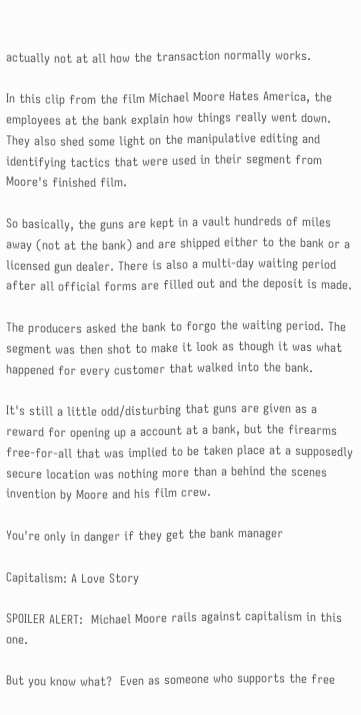actually not at all how the transaction normally works.

In this clip from the film Michael Moore Hates America, the employees at the bank explain how things really went down. They also shed some light on the manipulative editing and identifying tactics that were used in their segment from Moore's finished film.

So basically, the guns are kept in a vault hundreds of miles away (not at the bank) and are shipped either to the bank or a licensed gun dealer. There is also a multi-day waiting period after all official forms are filled out and the deposit is made.

The producers asked the bank to forgo the waiting period. The segment was then shot to make it look as though it was what happened for every customer that walked into the bank.

It's still a little odd/disturbing that guns are given as a reward for opening up a account at a bank, but the firearms free-for-all that was implied to be taken place at a supposedly secure location was nothing more than a behind the scenes invention by Moore and his film crew.

You're only in danger if they get the bank manager

Capitalism: A Love Story

SPOILER ALERT:  Michael Moore rails against capitalism in this one.

But you know what?  Even as someone who supports the free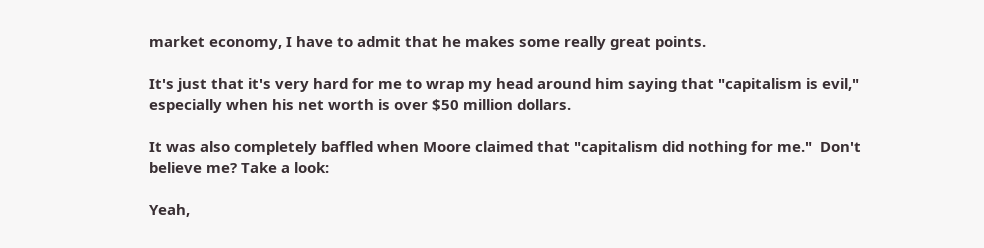market economy, I have to admit that he makes some really great points.

It's just that it's very hard for me to wrap my head around him saying that "capitalism is evil," especially when his net worth is over $50 million dollars.

It was also completely baffled when Moore claimed that "capitalism did nothing for me."  Don't believe me? Take a look:

Yeah,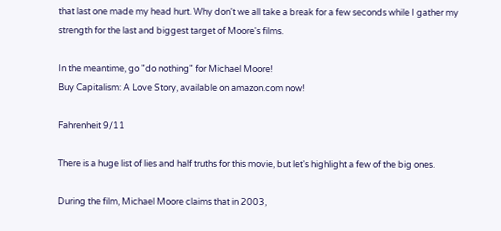that last one made my head hurt. Why don't we all take a break for a few seconds while I gather my strength for the last and biggest target of Moore's films.

In the meantime, go "do nothing" for Michael Moore!
Buy Capitalism: A Love Story, available on amazon.com now!

Fahrenheit 9/11

There is a huge list of lies and half truths for this movie, but let's highlight a few of the big ones.

During the film, Michael Moore claims that in 2003,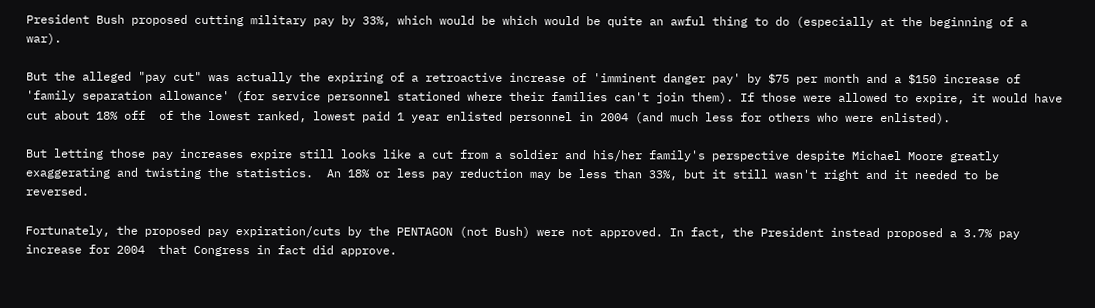President Bush proposed cutting military pay by 33%, which would be which would be quite an awful thing to do (especially at the beginning of a war).

But the alleged "pay cut" was actually the expiring of a retroactive increase of 'imminent danger pay' by $75 per month and a $150 increase of 'family separation allowance' (for service personnel stationed where their families can't join them). If those were allowed to expire, it would have cut about 18% off  of the lowest ranked, lowest paid 1 year enlisted personnel in 2004 (and much less for others who were enlisted).

But letting those pay increases expire still looks like a cut from a soldier and his/her family's perspective despite Michael Moore greatly exaggerating and twisting the statistics.  An 18% or less pay reduction may be less than 33%, but it still wasn't right and it needed to be reversed.

Fortunately, the proposed pay expiration/cuts by the PENTAGON (not Bush) were not approved. In fact, the President instead proposed a 3.7% pay increase for 2004  that Congress in fact did approve.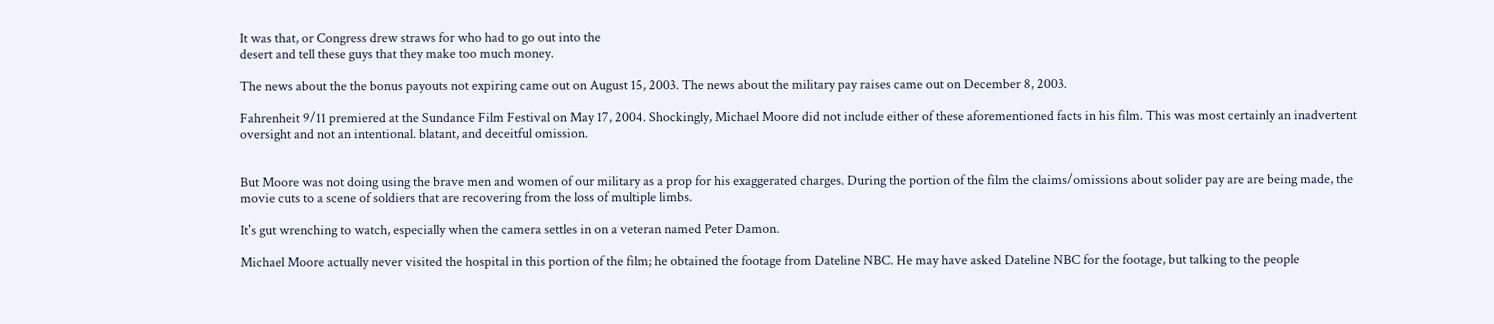It was that, or Congress drew straws for who had to go out into the
desert and tell these guys that they make too much money.

The news about the the bonus payouts not expiring came out on August 15, 2003. The news about the military pay raises came out on December 8, 2003.

Fahrenheit 9/11 premiered at the Sundance Film Festival on May 17, 2004. Shockingly, Michael Moore did not include either of these aforementioned facts in his film. This was most certainly an inadvertent oversight and not an intentional. blatant, and deceitful omission.


But Moore was not doing using the brave men and women of our military as a prop for his exaggerated charges. During the portion of the film the claims/omissions about solider pay are are being made, the movie cuts to a scene of soldiers that are recovering from the loss of multiple limbs.

It's gut wrenching to watch, especially when the camera settles in on a veteran named Peter Damon.

Michael Moore actually never visited the hospital in this portion of the film; he obtained the footage from Dateline NBC. He may have asked Dateline NBC for the footage, but talking to the people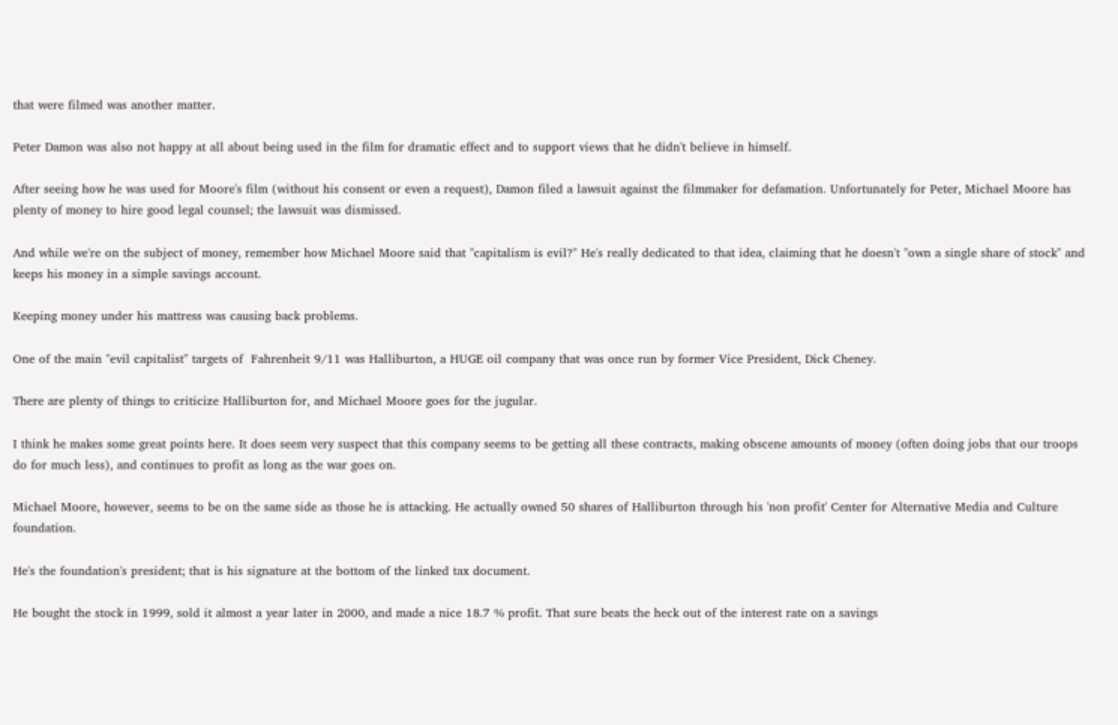that were filmed was another matter.

Peter Damon was also not happy at all about being used in the film for dramatic effect and to support views that he didn't believe in himself.

After seeing how he was used for Moore's film (without his consent or even a request), Damon filed a lawsuit against the filmmaker for defamation. Unfortunately for Peter, Michael Moore has plenty of money to hire good legal counsel; the lawsuit was dismissed.

And while we're on the subject of money, remember how Michael Moore said that "capitalism is evil?" He's really dedicated to that idea, claiming that he doesn't "own a single share of stock" and keeps his money in a simple savings account.

Keeping money under his mattress was causing back problems.

One of the main "evil capitalist" targets of  Fahrenheit 9/11 was Halliburton, a HUGE oil company that was once run by former Vice President, Dick Cheney.

There are plenty of things to criticize Halliburton for, and Michael Moore goes for the jugular.

I think he makes some great points here. It does seem very suspect that this company seems to be getting all these contracts, making obscene amounts of money (often doing jobs that our troops do for much less), and continues to profit as long as the war goes on.

Michael Moore, however, seems to be on the same side as those he is attacking. He actually owned 50 shares of Halliburton through his 'non profit' Center for Alternative Media and Culture foundation.

He's the foundation's president; that is his signature at the bottom of the linked tax document.

He bought the stock in 1999, sold it almost a year later in 2000, and made a nice 18.7 % profit. That sure beats the heck out of the interest rate on a savings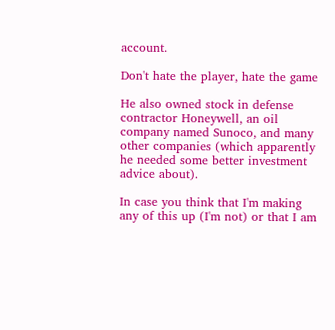account.

Don't hate the player, hate the game

He also owned stock in defense contractor Honeywell, an oil company named Sunoco, and many other companies (which apparently he needed some better investment advice about).

In case you think that I'm making any of this up (I'm not) or that I am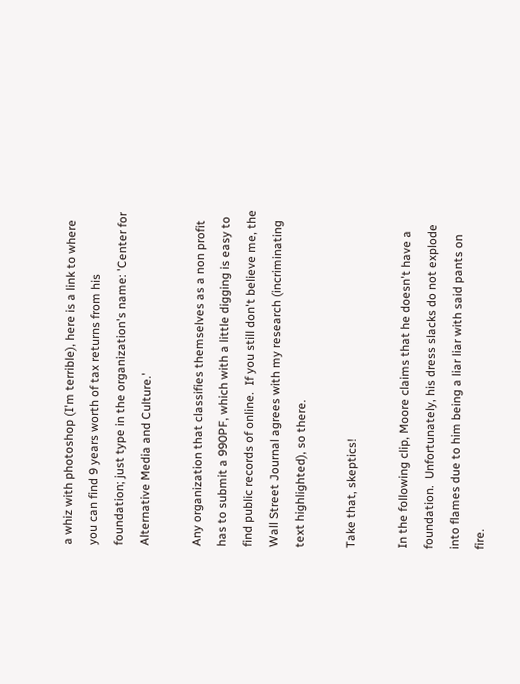a whiz with photoshop (I'm terrible), here is a link to where you can find 9 years worth of tax returns from his foundation; just type in the organization's name: 'Center for Alternative Media and Culture.'

Any organization that classifies themselves as a non profit has to submit a 990PF, which with a little digging is easy to find public records of online.  If you still don't believe me, the Wall Street Journal agrees with my research (incriminating text highlighted), so there.

Take that, skeptics!

In the following clip, Moore claims that he doesn't have a foundation.  Unfortunately, his dress slacks do not explode into flames due to him being a liar liar with said pants on fire.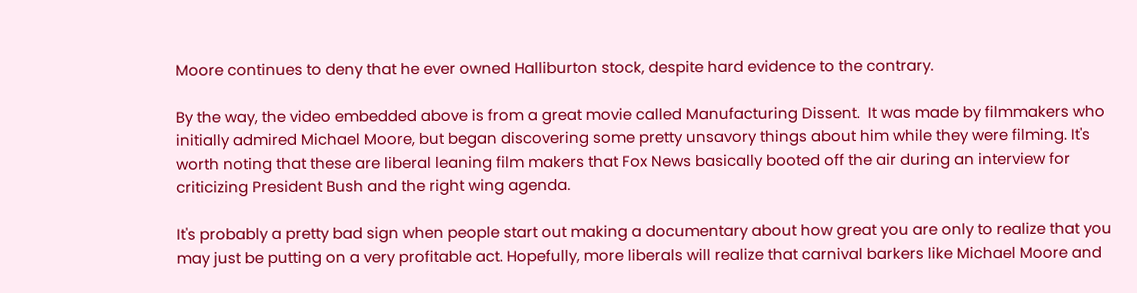Moore continues to deny that he ever owned Halliburton stock, despite hard evidence to the contrary.

By the way, the video embedded above is from a great movie called Manufacturing Dissent.  It was made by filmmakers who initially admired Michael Moore, but began discovering some pretty unsavory things about him while they were filming. It's worth noting that these are liberal leaning film makers that Fox News basically booted off the air during an interview for criticizing President Bush and the right wing agenda.

It's probably a pretty bad sign when people start out making a documentary about how great you are only to realize that you may just be putting on a very profitable act. Hopefully, more liberals will realize that carnival barkers like Michael Moore and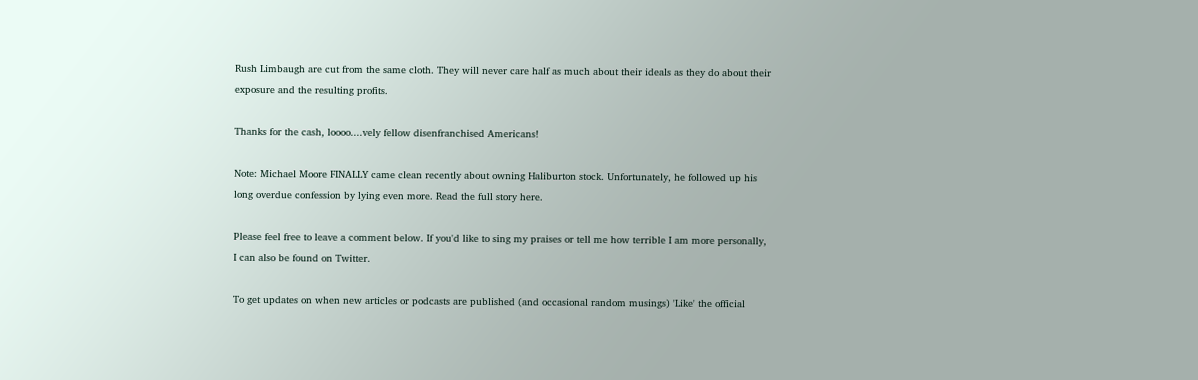Rush Limbaugh are cut from the same cloth. They will never care half as much about their ideals as they do about their exposure and the resulting profits.

Thanks for the cash, loooo....vely fellow disenfranchised Americans!

Note: Michael Moore FINALLY came clean recently about owning Haliburton stock. Unfortunately, he followed up his long overdue confession by lying even more. Read the full story here.

Please feel free to leave a comment below. If you'd like to sing my praises or tell me how terrible I am more personally, I can also be found on Twitter.

To get updates on when new articles or podcasts are published (and occasional random musings) 'Like' the official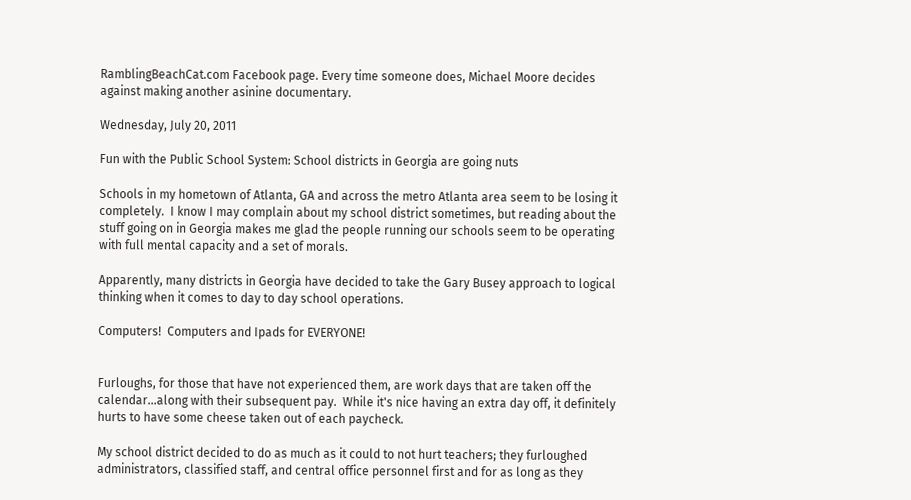RamblingBeachCat.com Facebook page. Every time someone does, Michael Moore decides against making another asinine documentary.

Wednesday, July 20, 2011

Fun with the Public School System: School districts in Georgia are going nuts

Schools in my hometown of Atlanta, GA and across the metro Atlanta area seem to be losing it completely.  I know I may complain about my school district sometimes, but reading about the stuff going on in Georgia makes me glad the people running our schools seem to be operating with full mental capacity and a set of morals.

Apparently, many districts in Georgia have decided to take the Gary Busey approach to logical thinking when it comes to day to day school operations.

Computers!  Computers and Ipads for EVERYONE!


Furloughs, for those that have not experienced them, are work days that are taken off the calendar...along with their subsequent pay.  While it's nice having an extra day off, it definitely hurts to have some cheese taken out of each paycheck.

My school district decided to do as much as it could to not hurt teachers; they furloughed administrators, classified staff, and central office personnel first and for as long as they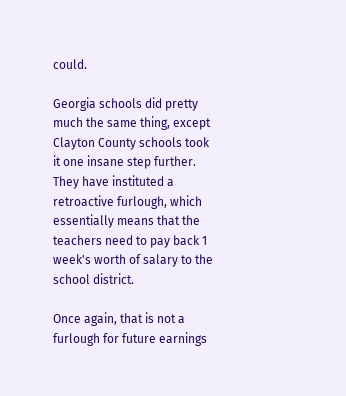could.

Georgia schools did pretty much the same thing, except Clayton County schools took it one insane step further.  They have instituted a retroactive furlough, which essentially means that the teachers need to pay back 1 week's worth of salary to the school district.

Once again, that is not a furlough for future earnings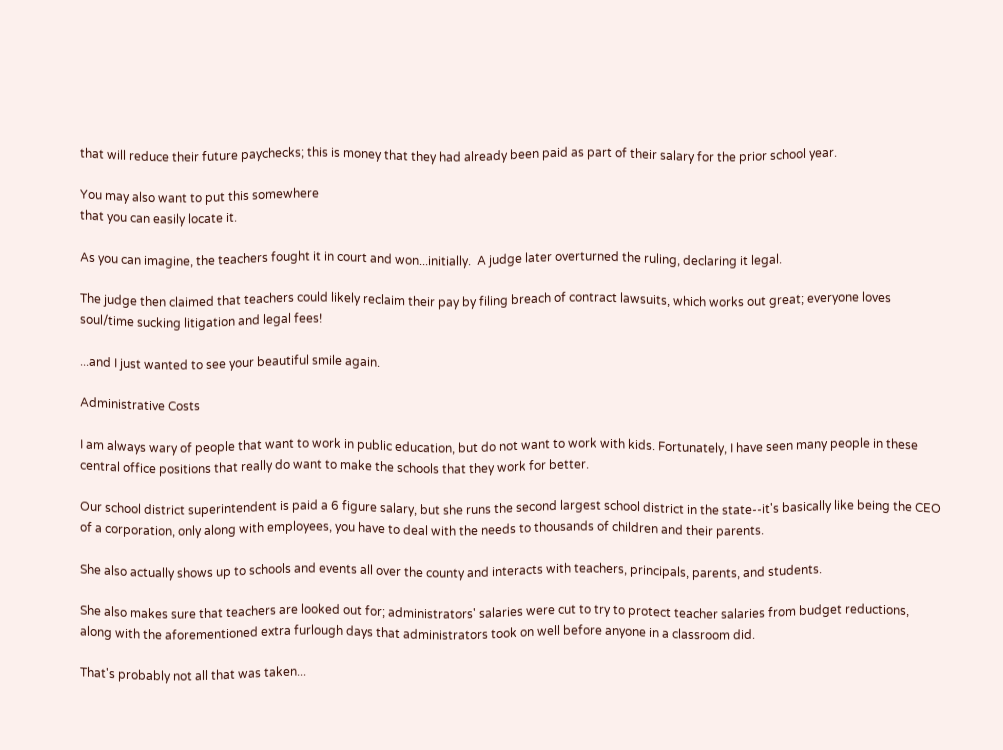that will reduce their future paychecks; this is money that they had already been paid as part of their salary for the prior school year.

You may also want to put this somewhere
that you can easily locate it.

As you can imagine, the teachers fought it in court and won...initially.  A judge later overturned the ruling, declaring it legal.

The judge then claimed that teachers could likely reclaim their pay by filing breach of contract lawsuits, which works out great; everyone loves soul/time sucking litigation and legal fees!

...and I just wanted to see your beautiful smile again.

Administrative Costs

I am always wary of people that want to work in public education, but do not want to work with kids. Fortunately, I have seen many people in these central office positions that really do want to make the schools that they work for better.

Our school district superintendent is paid a 6 figure salary, but she runs the second largest school district in the state--it's basically like being the CEO of a corporation, only along with employees, you have to deal with the needs to thousands of children and their parents.

She also actually shows up to schools and events all over the county and interacts with teachers, principals, parents, and students.

She also makes sure that teachers are looked out for; administrators' salaries were cut to try to protect teacher salaries from budget reductions, along with the aforementioned extra furlough days that administrators took on well before anyone in a classroom did.

That's probably not all that was taken...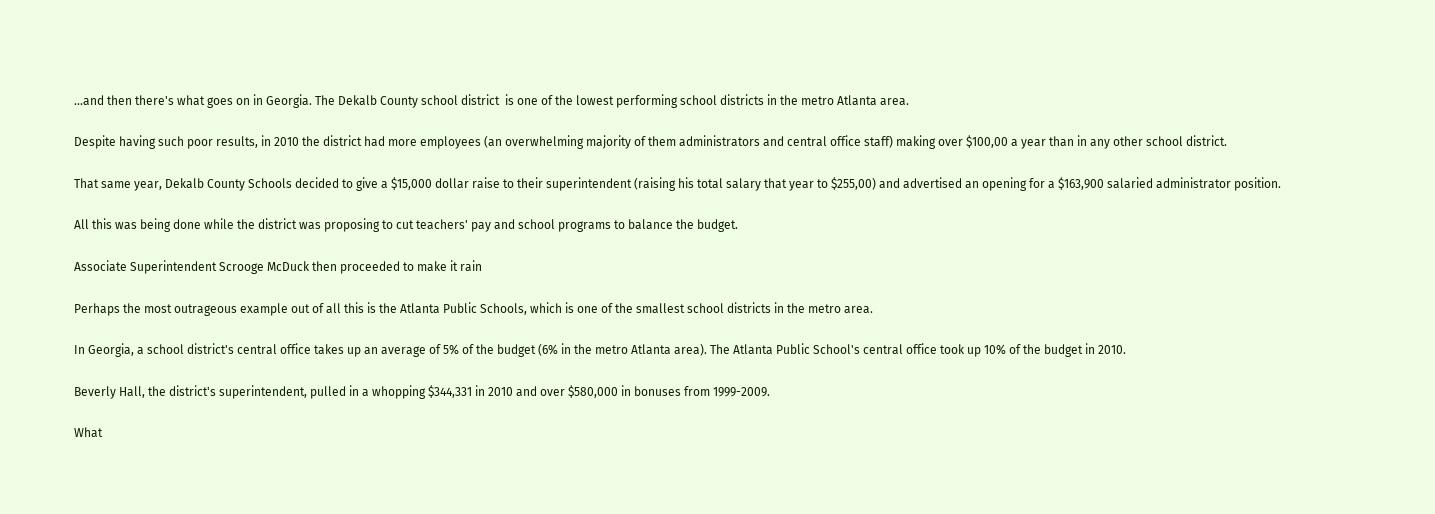...and then there's what goes on in Georgia. The Dekalb County school district  is one of the lowest performing school districts in the metro Atlanta area.

Despite having such poor results, in 2010 the district had more employees (an overwhelming majority of them administrators and central office staff) making over $100,00 a year than in any other school district.

That same year, Dekalb County Schools decided to give a $15,000 dollar raise to their superintendent (raising his total salary that year to $255,00) and advertised an opening for a $163,900 salaried administrator position.

All this was being done while the district was proposing to cut teachers' pay and school programs to balance the budget.

Associate Superintendent Scrooge McDuck then proceeded to make it rain

Perhaps the most outrageous example out of all this is the Atlanta Public Schools, which is one of the smallest school districts in the metro area.

In Georgia, a school district's central office takes up an average of 5% of the budget (6% in the metro Atlanta area). The Atlanta Public School's central office took up 10% of the budget in 2010.

Beverly Hall, the district's superintendent, pulled in a whopping $344,331 in 2010 and over $580,000 in bonuses from 1999-2009.

What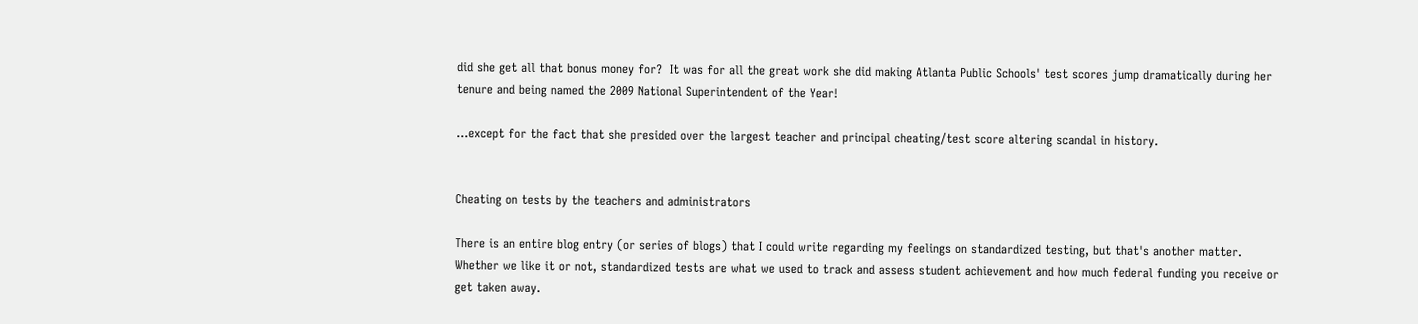did she get all that bonus money for?  It was for all the great work she did making Atlanta Public Schools' test scores jump dramatically during her tenure and being named the 2009 National Superintendent of the Year!

...except for the fact that she presided over the largest teacher and principal cheating/test score altering scandal in history.


Cheating on tests by the teachers and administrators

There is an entire blog entry (or series of blogs) that I could write regarding my feelings on standardized testing, but that's another matter.  Whether we like it or not, standardized tests are what we used to track and assess student achievement and how much federal funding you receive or get taken away.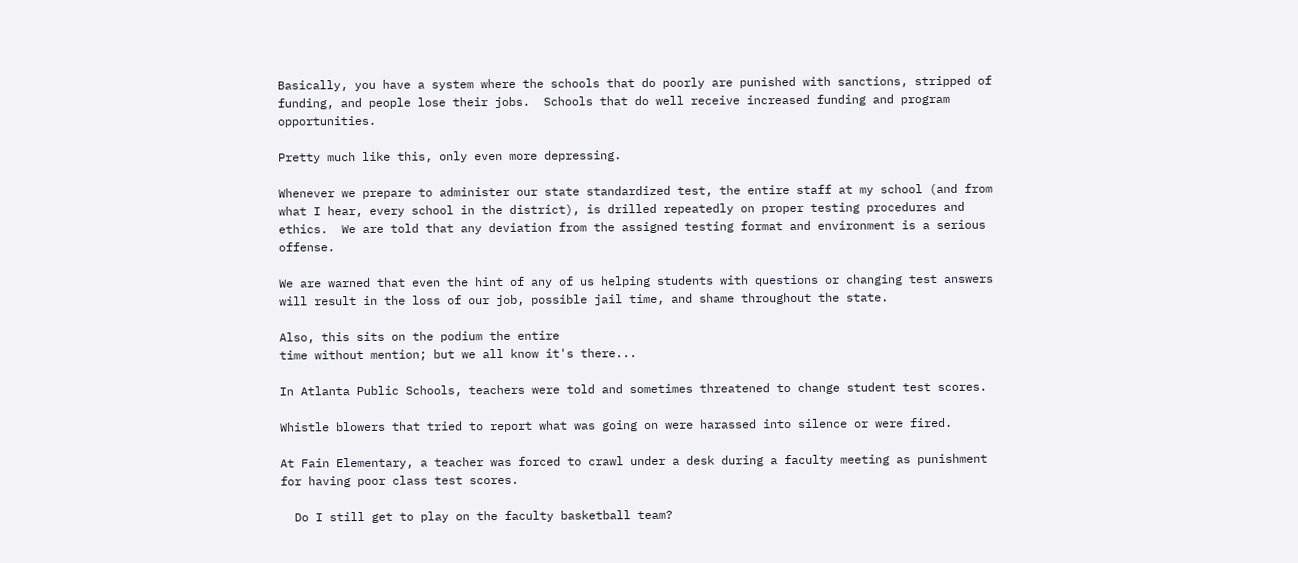Basically, you have a system where the schools that do poorly are punished with sanctions, stripped of funding, and people lose their jobs.  Schools that do well receive increased funding and program opportunities.

Pretty much like this, only even more depressing.

Whenever we prepare to administer our state standardized test, the entire staff at my school (and from what I hear, every school in the district), is drilled repeatedly on proper testing procedures and ethics.  We are told that any deviation from the assigned testing format and environment is a serious offense.

We are warned that even the hint of any of us helping students with questions or changing test answers will result in the loss of our job, possible jail time, and shame throughout the state.

Also, this sits on the podium the entire
time without mention; but we all know it's there...

In Atlanta Public Schools, teachers were told and sometimes threatened to change student test scores.

Whistle blowers that tried to report what was going on were harassed into silence or were fired.

At Fain Elementary, a teacher was forced to crawl under a desk during a faculty meeting as punishment for having poor class test scores.

  Do I still get to play on the faculty basketball team?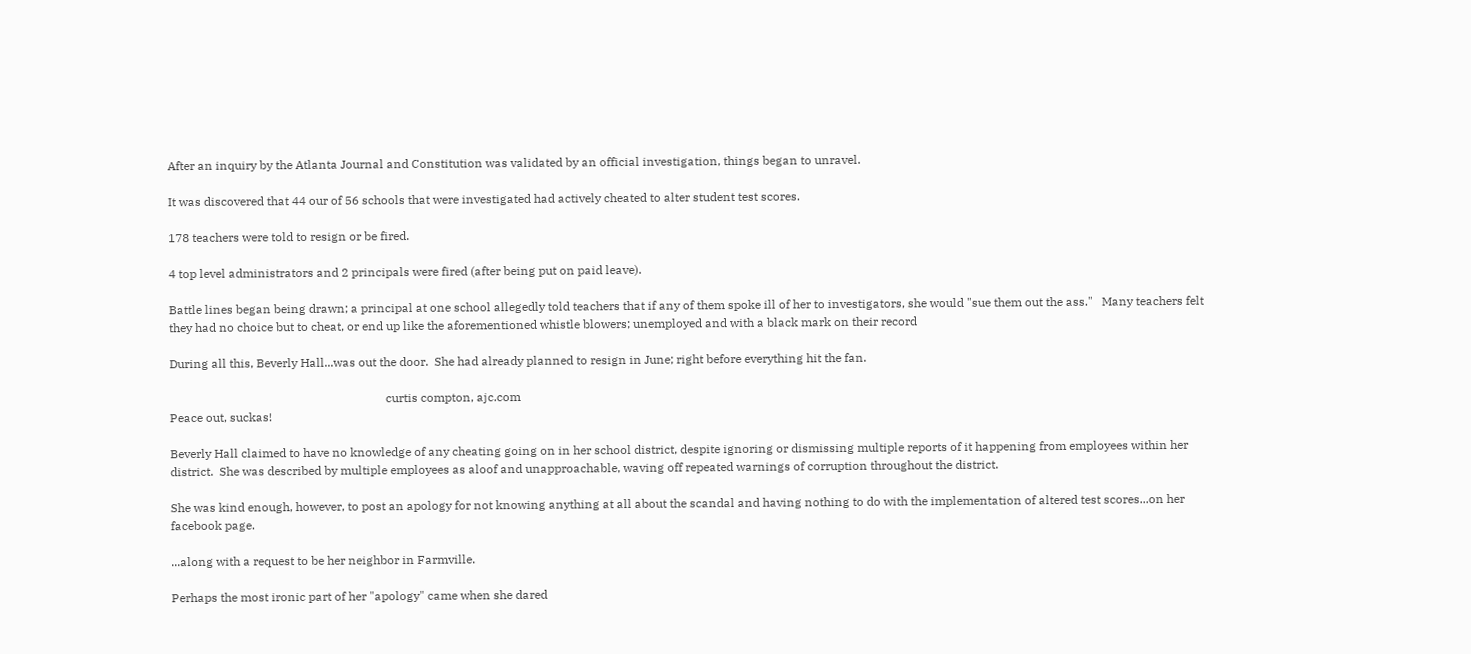After an inquiry by the Atlanta Journal and Constitution was validated by an official investigation, things began to unravel.

It was discovered that 44 our of 56 schools that were investigated had actively cheated to alter student test scores.

178 teachers were told to resign or be fired.

4 top level administrators and 2 principals were fired (after being put on paid leave).

Battle lines began being drawn; a principal at one school allegedly told teachers that if any of them spoke ill of her to investigators, she would "sue them out the ass."   Many teachers felt they had no choice but to cheat, or end up like the aforementioned whistle blowers; unemployed and with a black mark on their record

During all this, Beverly Hall...was out the door.  She had already planned to resign in June; right before everything hit the fan.

                                                                        curtis compton, ajc.com
Peace out, suckas!

Beverly Hall claimed to have no knowledge of any cheating going on in her school district, despite ignoring or dismissing multiple reports of it happening from employees within her district.  She was described by multiple employees as aloof and unapproachable, waving off repeated warnings of corruption throughout the district.

She was kind enough, however, to post an apology for not knowing anything at all about the scandal and having nothing to do with the implementation of altered test scores...on her facebook page.

...along with a request to be her neighbor in Farmville.

Perhaps the most ironic part of her "apology" came when she dared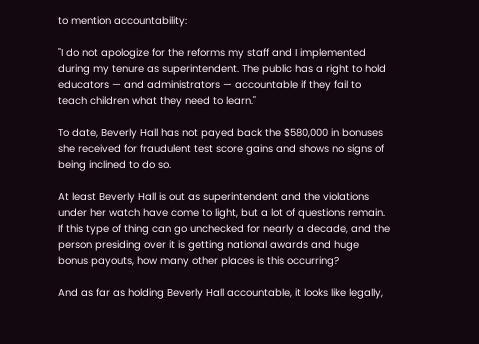to mention accountability:

"I do not apologize for the reforms my staff and I implemented during my tenure as superintendent. The public has a right to hold educators — and administrators — accountable if they fail to teach children what they need to learn."

To date, Beverly Hall has not payed back the $580,000 in bonuses she received for fraudulent test score gains and shows no signs of being inclined to do so.

At least Beverly Hall is out as superintendent and the violations under her watch have come to light, but a lot of questions remain.  If this type of thing can go unchecked for nearly a decade, and the person presiding over it is getting national awards and huge bonus payouts, how many other places is this occurring?

And as far as holding Beverly Hall accountable, it looks like legally,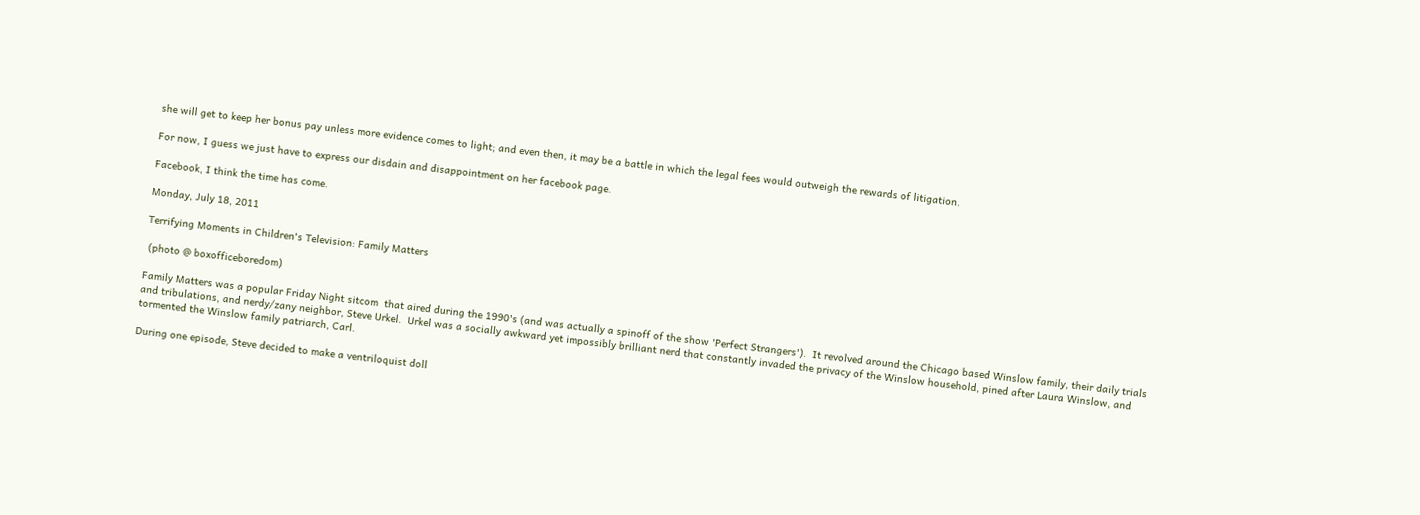she will get to keep her bonus pay unless more evidence comes to light; and even then, it may be a battle in which the legal fees would outweigh the rewards of litigation.

For now, I guess we just have to express our disdain and disappointment on her facebook page.

Facebook, I think the time has come.

Monday, July 18, 2011

Terrifying Moments in Children's Television: Family Matters

 (photo @ boxofficeboredom)

Family Matters was a popular Friday Night sitcom  that aired during the 1990's (and was actually a spinoff of the show 'Perfect Strangers').  It revolved around the Chicago based Winslow family, their daily trials and tribulations, and nerdy/zany neighbor, Steve Urkel.  Urkel was a socially awkward yet impossibly brilliant nerd that constantly invaded the privacy of the Winslow household, pined after Laura Winslow, and tormented the Winslow family patriarch, Carl.

During one episode, Steve decided to make a ventriloquist doll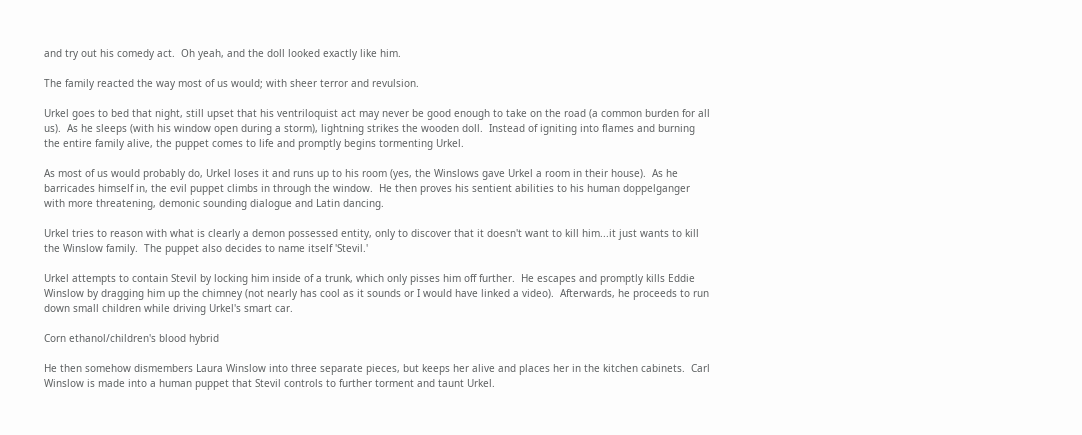and try out his comedy act.  Oh yeah, and the doll looked exactly like him.

The family reacted the way most of us would; with sheer terror and revulsion.

Urkel goes to bed that night, still upset that his ventriloquist act may never be good enough to take on the road (a common burden for all us).  As he sleeps (with his window open during a storm), lightning strikes the wooden doll.  Instead of igniting into flames and burning the entire family alive, the puppet comes to life and promptly begins tormenting Urkel.

As most of us would probably do, Urkel loses it and runs up to his room (yes, the Winslows gave Urkel a room in their house).  As he barricades himself in, the evil puppet climbs in through the window.  He then proves his sentient abilities to his human doppelganger with more threatening, demonic sounding dialogue and Latin dancing.

Urkel tries to reason with what is clearly a demon possessed entity, only to discover that it doesn't want to kill him...it just wants to kill the Winslow family.  The puppet also decides to name itself 'Stevil.'

Urkel attempts to contain Stevil by locking him inside of a trunk, which only pisses him off further.  He escapes and promptly kills Eddie Winslow by dragging him up the chimney (not nearly has cool as it sounds or I would have linked a video).  Afterwards, he proceeds to run down small children while driving Urkel's smart car.

Corn ethanol/children's blood hybrid

He then somehow dismembers Laura Winslow into three separate pieces, but keeps her alive and places her in the kitchen cabinets.  Carl Winslow is made into a human puppet that Stevil controls to further torment and taunt Urkel.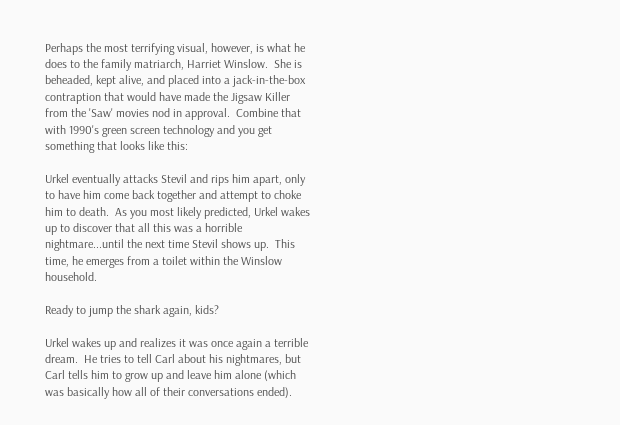Perhaps the most terrifying visual, however, is what he does to the family matriarch, Harriet Winslow.  She is beheaded, kept alive, and placed into a jack-in-the-box contraption that would have made the Jigsaw Killer from the 'Saw' movies nod in approval.  Combine that with 1990's green screen technology and you get something that looks like this:

Urkel eventually attacks Stevil and rips him apart, only to have him come back together and attempt to choke him to death.  As you most likely predicted, Urkel wakes up to discover that all this was a horrible nightmare...until the next time Stevil shows up.  This time, he emerges from a toilet within the Winslow household.

Ready to jump the shark again, kids?

Urkel wakes up and realizes it was once again a terrible dream.  He tries to tell Carl about his nightmares, but Carl tells him to grow up and leave him alone (which was basically how all of their conversations ended).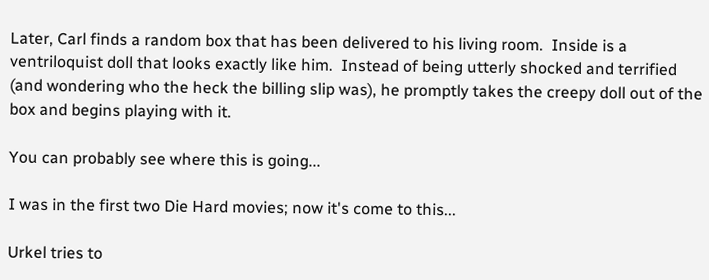Later, Carl finds a random box that has been delivered to his living room.  Inside is a ventriloquist doll that looks exactly like him.  Instead of being utterly shocked and terrified (and wondering who the heck the billing slip was), he promptly takes the creepy doll out of the box and begins playing with it.

You can probably see where this is going...

I was in the first two Die Hard movies; now it's come to this...

Urkel tries to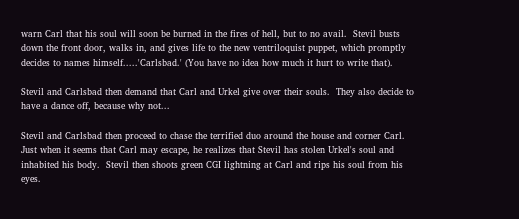warn Carl that his soul will soon be burned in the fires of hell, but to no avail.  Stevil busts down the front door, walks in, and gives life to the new ventriloquist puppet, which promptly decides to names himself.....'Carlsbad.' (You have no idea how much it hurt to write that).

Stevil and Carlsbad then demand that Carl and Urkel give over their souls.  They also decide to have a dance off, because why not...

Stevil and Carlsbad then proceed to chase the terrified duo around the house and corner Carl.  Just when it seems that Carl may escape, he realizes that Stevil has stolen Urkel's soul and inhabited his body.  Stevil then shoots green CGI lightning at Carl and rips his soul from his eyes.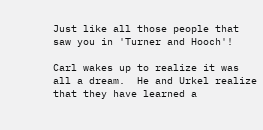Just like all those people that saw you in 'Turner and Hooch'!

Carl wakes up to realize it was all a dream.  He and Urkel realize that they have learned a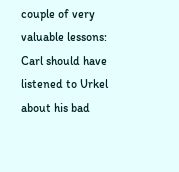couple of very valuable lessons:  Carl should have listened to Urkel about his bad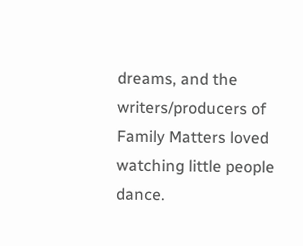dreams, and the writers/producers of Family Matters loved watching little people dance.